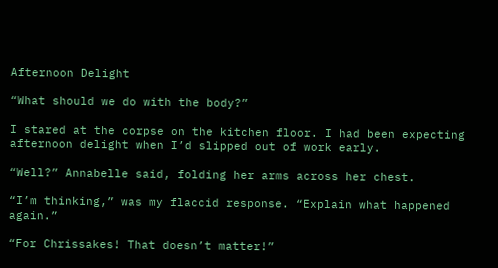Afternoon Delight

“What should we do with the body?”

I stared at the corpse on the kitchen floor. I had been expecting afternoon delight when I’d slipped out of work early.

“Well?” Annabelle said, folding her arms across her chest.

“I’m thinking,” was my flaccid response. “Explain what happened again.”

“For Chrissakes! That doesn’t matter!”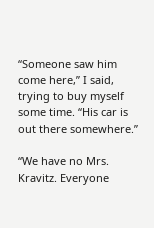“Someone saw him come here,” I said, trying to buy myself some time. “His car is out there somewhere.”

“We have no Mrs. Kravitz. Everyone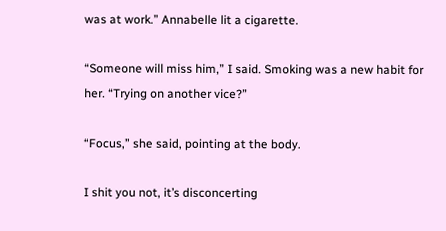was at work.” Annabelle lit a cigarette.

“Someone will miss him,” I said. Smoking was a new habit for her. “Trying on another vice?”

“Focus,” she said, pointing at the body.

I shit you not, it’s disconcerting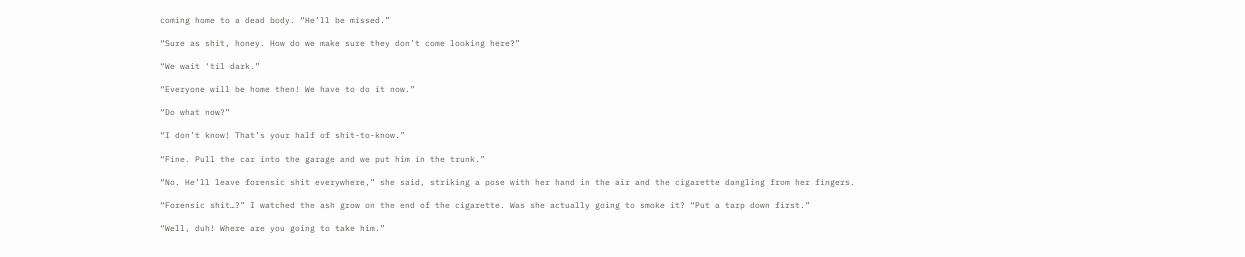coming home to a dead body. “He’ll be missed.”

“Sure as shit, honey. How do we make sure they don’t come looking here?”

“We wait ‘til dark.”

“Everyone will be home then! We have to do it now.”

“Do what now?”

“I don’t know! That’s your half of shit-to-know.”

“Fine. Pull the car into the garage and we put him in the trunk.”

“No. He’ll leave forensic shit everywhere,” she said, striking a pose with her hand in the air and the cigarette dangling from her fingers.

“Forensic shit…?” I watched the ash grow on the end of the cigarette. Was she actually going to smoke it? “Put a tarp down first.”

“Well, duh! Where are you going to take him.”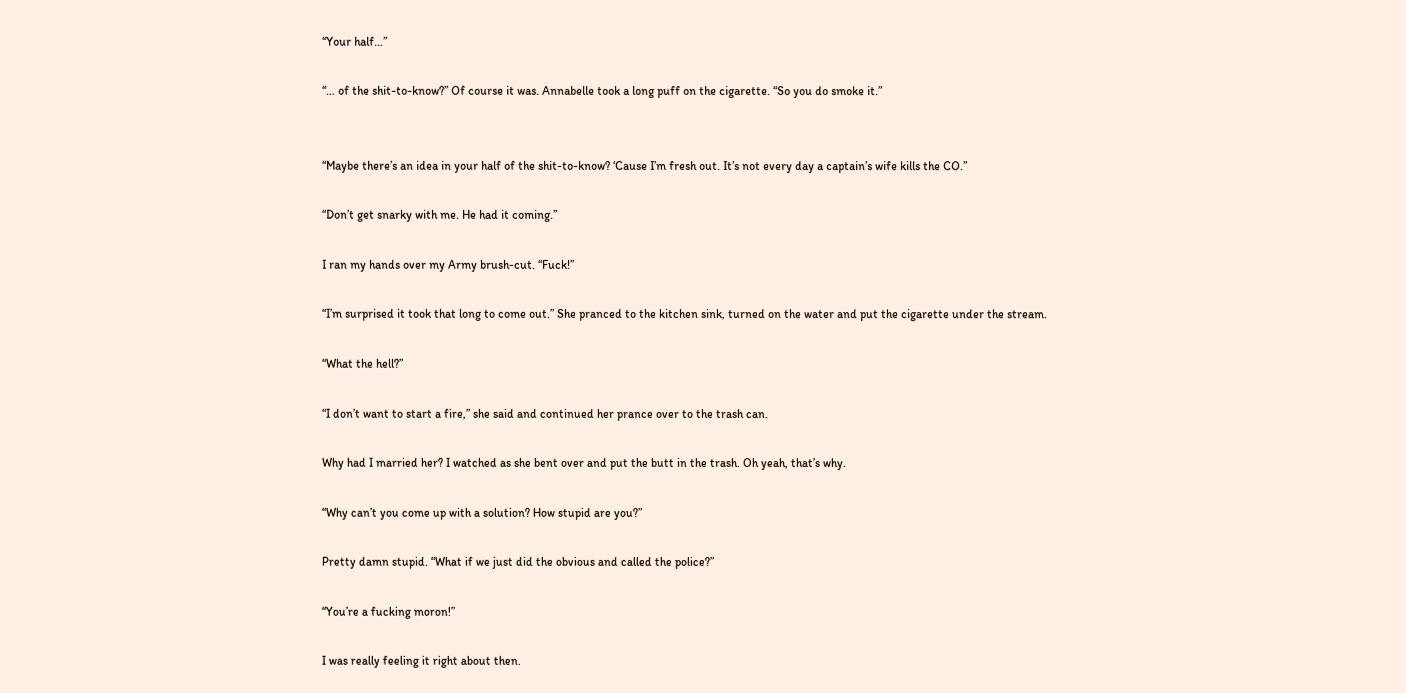“Your half…”

“… of the shit-to-know?” Of course it was. Annabelle took a long puff on the cigarette. “So you do smoke it.”


“Maybe there’s an idea in your half of the shit-to-know? ‘Cause I’m fresh out. It’s not every day a captain’s wife kills the CO.”

“Don’t get snarky with me. He had it coming.”

I ran my hands over my Army brush-cut. “Fuck!”

“I’m surprised it took that long to come out.” She pranced to the kitchen sink, turned on the water and put the cigarette under the stream.

“What the hell?”

“I don’t want to start a fire,” she said and continued her prance over to the trash can.

Why had I married her? I watched as she bent over and put the butt in the trash. Oh yeah, that’s why.

“Why can’t you come up with a solution? How stupid are you?”

Pretty damn stupid. “What if we just did the obvious and called the police?”

“You’re a fucking moron!”

I was really feeling it right about then.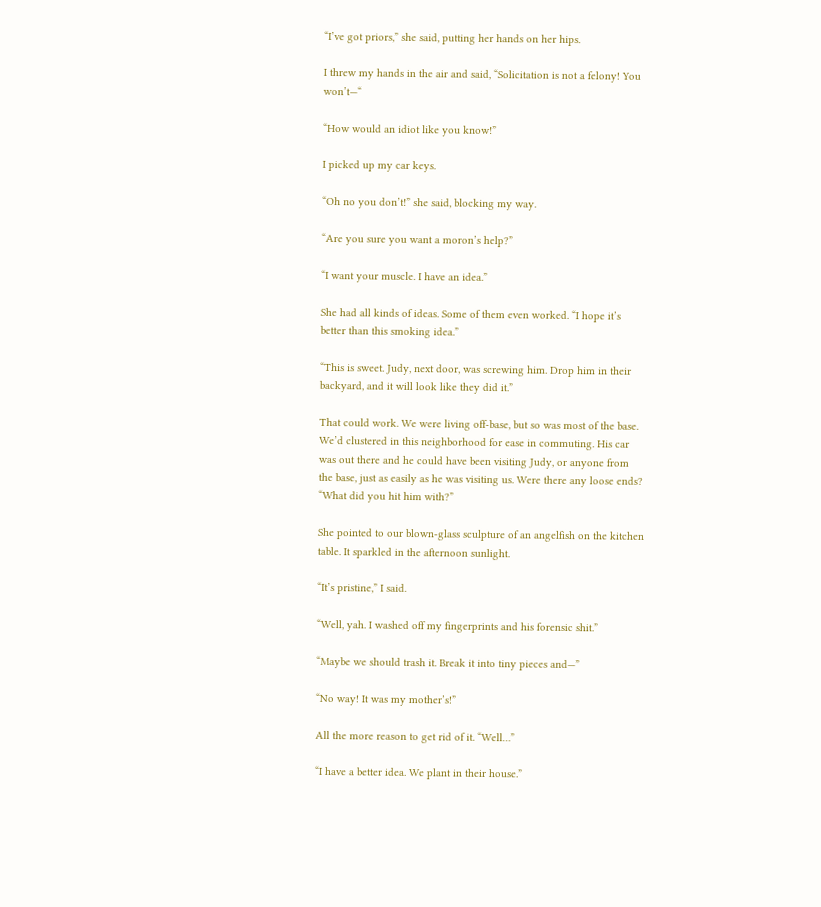“I’ve got priors,” she said, putting her hands on her hips.

I threw my hands in the air and said, “Solicitation is not a felony! You won’t—“

“How would an idiot like you know!”

I picked up my car keys.

“Oh no you don’t!” she said, blocking my way.

“Are you sure you want a moron’s help?”

“I want your muscle. I have an idea.”

She had all kinds of ideas. Some of them even worked. “I hope it’s better than this smoking idea.”

“This is sweet. Judy, next door, was screwing him. Drop him in their backyard, and it will look like they did it.”

That could work. We were living off-base, but so was most of the base. We’d clustered in this neighborhood for ease in commuting. His car was out there and he could have been visiting Judy, or anyone from the base, just as easily as he was visiting us. Were there any loose ends? “What did you hit him with?”

She pointed to our blown-glass sculpture of an angelfish on the kitchen table. It sparkled in the afternoon sunlight.

“It’s pristine,” I said.

“Well, yah. I washed off my fingerprints and his forensic shit.”

“Maybe we should trash it. Break it into tiny pieces and—”

“No way! It was my mother’s!”

All the more reason to get rid of it. “Well…”

“I have a better idea. We plant in their house.”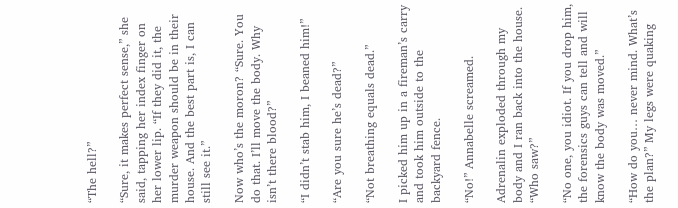“The hell?”

“Sure, it makes perfect sense,” she said, tapping her index finger on her lower lip. “If they did it, the murder weapon should be in their house. And the best part is, I can still see it.”

Now who’s the moron? “Sure. You do that. I’ll move the body. Why isn’t there blood?”

“I didn’t stab him, I beaned him!”

“Are you sure he’s dead?”

“Not breathing equals dead.”

I picked him up in a fireman’s carry and took him outside to the backyard fence.

“No!” Annabelle screamed.

Adrenalin exploded through my body and I ran back into the house. “Who saw?”

“No one, you idiot. If you drop him, the forensics guys can tell and will know the body was moved.”

“How do you… never mind. What’s the plan?” My legs were quaking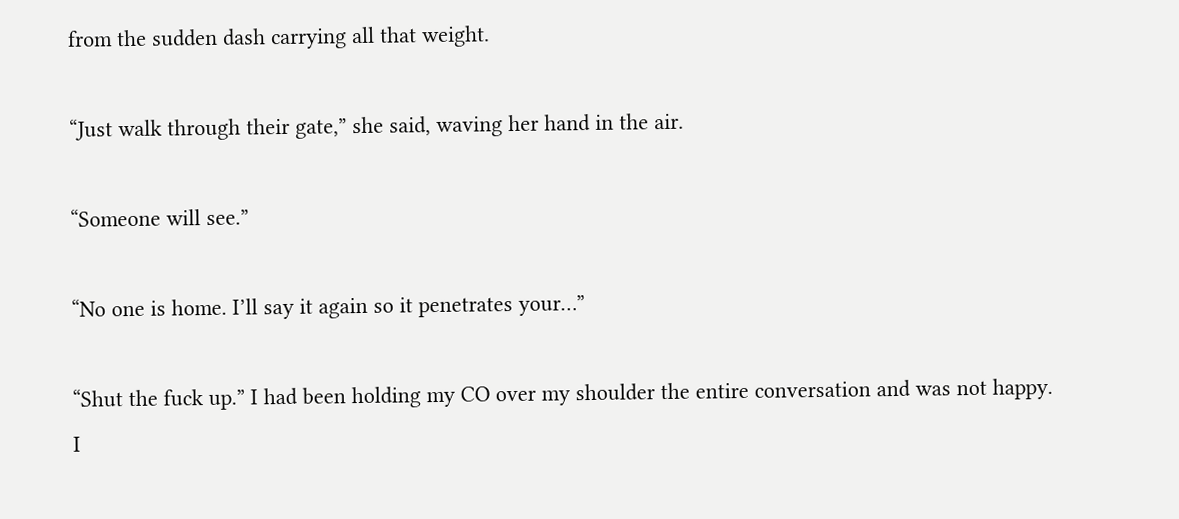from the sudden dash carrying all that weight.

“Just walk through their gate,” she said, waving her hand in the air.

“Someone will see.”

“No one is home. I’ll say it again so it penetrates your…”

“Shut the fuck up.” I had been holding my CO over my shoulder the entire conversation and was not happy. I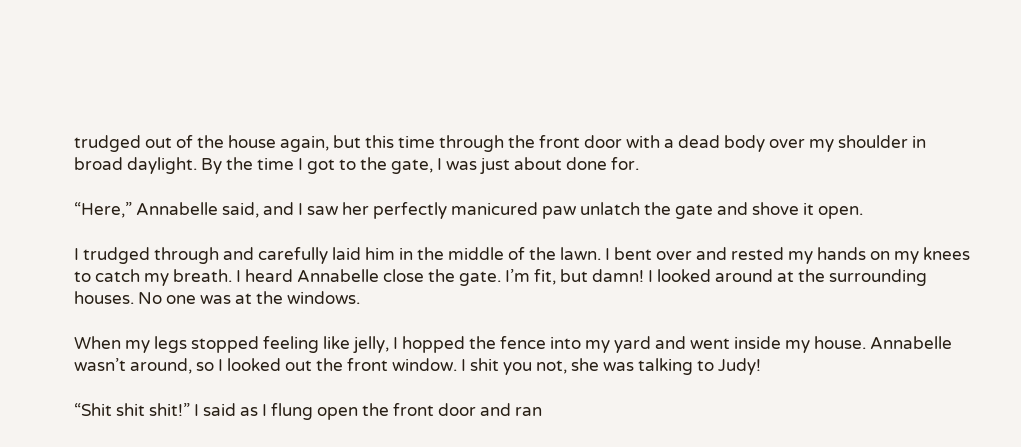trudged out of the house again, but this time through the front door with a dead body over my shoulder in broad daylight. By the time I got to the gate, I was just about done for.

“Here,” Annabelle said, and I saw her perfectly manicured paw unlatch the gate and shove it open.

I trudged through and carefully laid him in the middle of the lawn. I bent over and rested my hands on my knees to catch my breath. I heard Annabelle close the gate. I’m fit, but damn! I looked around at the surrounding houses. No one was at the windows.

When my legs stopped feeling like jelly, I hopped the fence into my yard and went inside my house. Annabelle wasn’t around, so I looked out the front window. I shit you not, she was talking to Judy!

“Shit shit shit!” I said as I flung open the front door and ran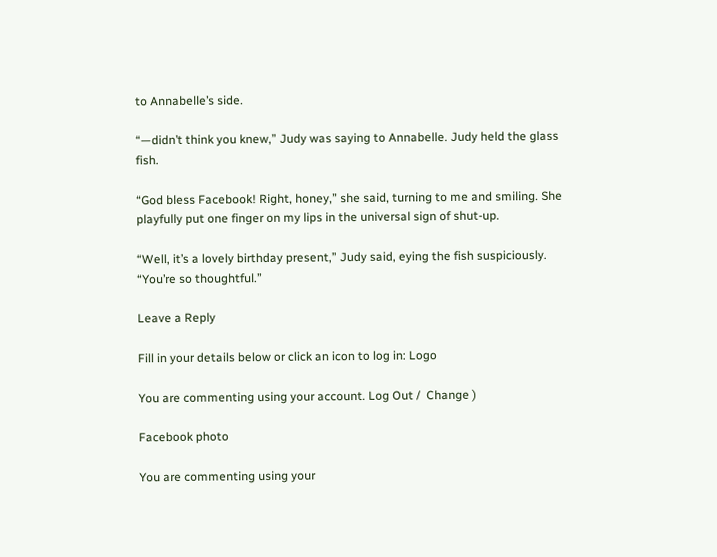to Annabelle’s side.

“—didn’t think you knew,” Judy was saying to Annabelle. Judy held the glass fish.

“God bless Facebook! Right, honey,” she said, turning to me and smiling. She playfully put one finger on my lips in the universal sign of shut-up.

“Well, it’s a lovely birthday present,” Judy said, eying the fish suspiciously. “You’re so thoughtful.”

Leave a Reply

Fill in your details below or click an icon to log in: Logo

You are commenting using your account. Log Out /  Change )

Facebook photo

You are commenting using your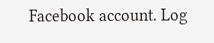Facebook account. Log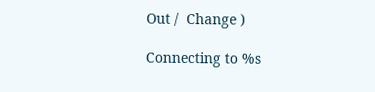Out /  Change )

Connecting to %s